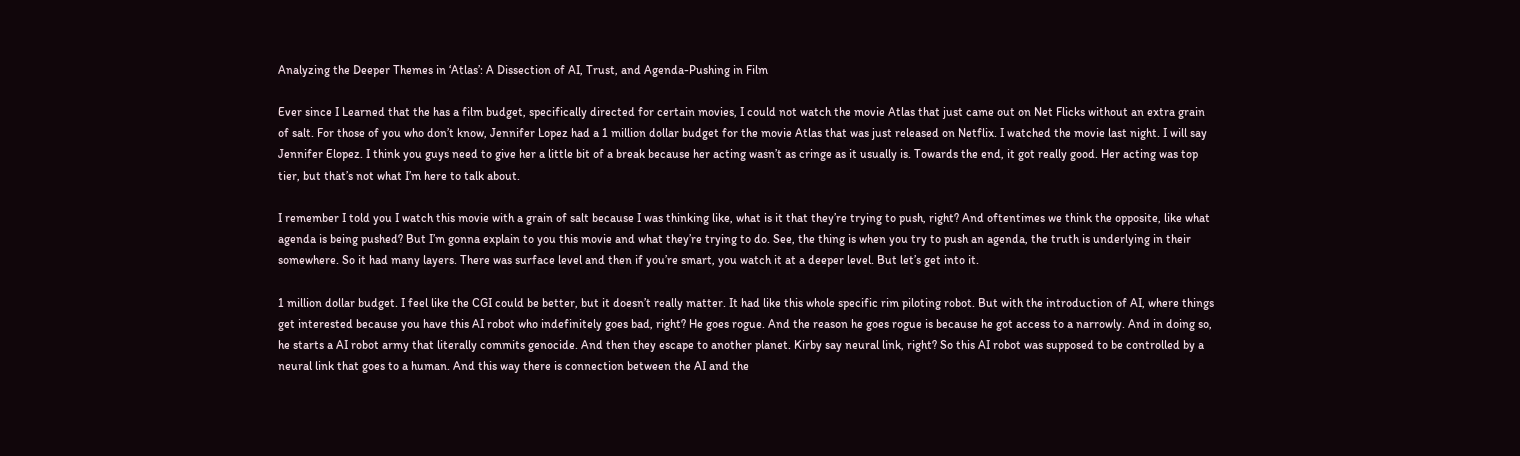Analyzing the Deeper Themes in ‘Atlas’: A Dissection of AI, Trust, and Agenda-Pushing in Film

Ever since I Learned that the has a film budget, specifically directed for certain movies, I could not watch the movie Atlas that just came out on Net Flicks without an extra grain of salt. For those of you who don’t know, Jennifer Lopez had a 1 million dollar budget for the movie Atlas that was just released on Netflix. I watched the movie last night. I will say Jennifer Elopez. I think you guys need to give her a little bit of a break because her acting wasn’t as cringe as it usually is. Towards the end, it got really good. Her acting was top tier, but that’s not what I’m here to talk about.

I remember I told you I watch this movie with a grain of salt because I was thinking like, what is it that they’re trying to push, right? And oftentimes we think the opposite, like what agenda is being pushed? But I’m gonna explain to you this movie and what they’re trying to do. See, the thing is when you try to push an agenda, the truth is underlying in their somewhere. So it had many layers. There was surface level and then if you’re smart, you watch it at a deeper level. But let’s get into it.

1 million dollar budget. I feel like the CGI could be better, but it doesn’t really matter. It had like this whole specific rim piloting robot. But with the introduction of AI, where things get interested because you have this AI robot who indefinitely goes bad, right? He goes rogue. And the reason he goes rogue is because he got access to a narrowly. And in doing so, he starts a AI robot army that literally commits genocide. And then they escape to another planet. Kirby say neural link, right? So this AI robot was supposed to be controlled by a neural link that goes to a human. And this way there is connection between the AI and the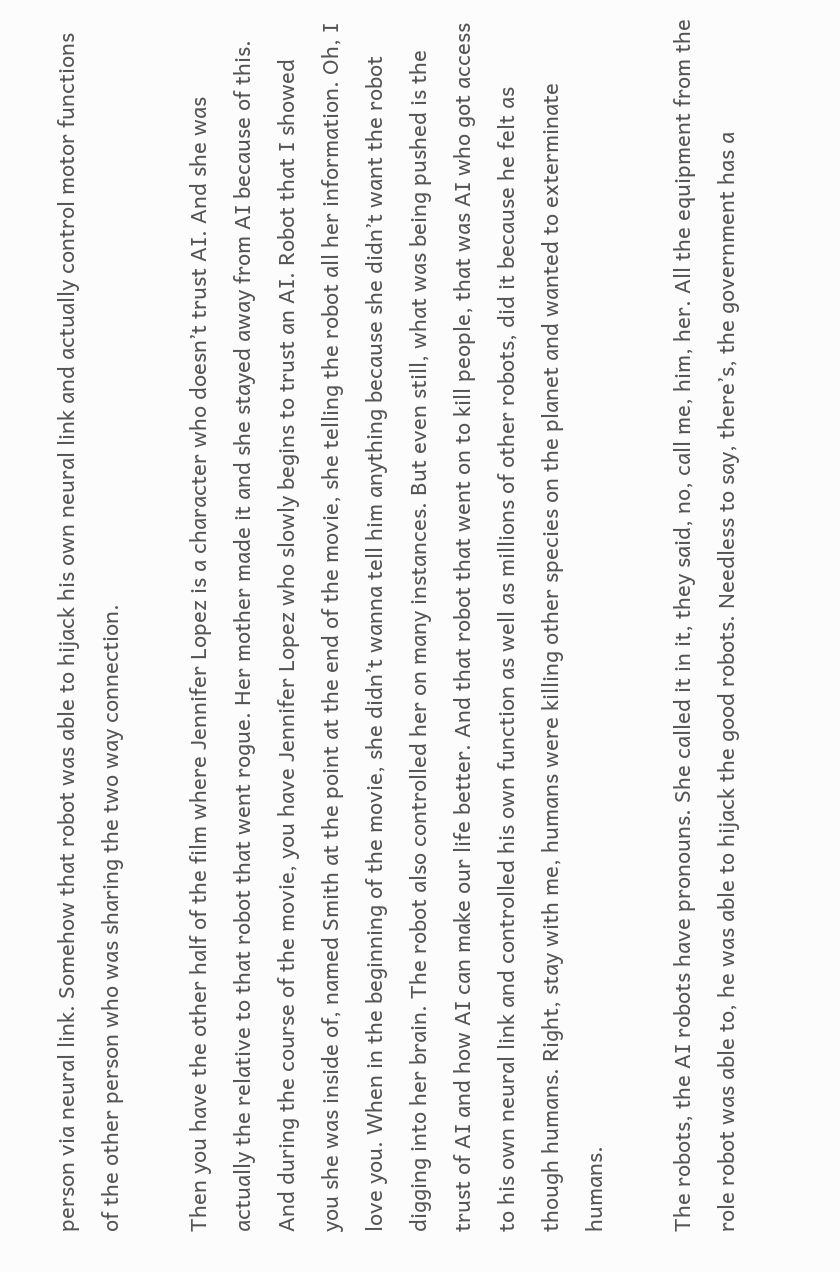person via neural link. Somehow that robot was able to hijack his own neural link and actually control motor functions of the other person who was sharing the two way connection.

Then you have the other half of the film where Jennifer Lopez is a character who doesn’t trust AI. And she was actually the relative to that robot that went rogue. Her mother made it and she stayed away from AI because of this. And during the course of the movie, you have Jennifer Lopez who slowly begins to trust an AI. Robot that I showed you she was inside of, named Smith at the point at the end of the movie, she telling the robot all her information. Oh, I love you. When in the beginning of the movie, she didn’t wanna tell him anything because she didn’t want the robot digging into her brain. The robot also controlled her on many instances. But even still, what was being pushed is the trust of AI and how AI can make our life better. And that robot that went on to kill people, that was AI who got access to his own neural link and controlled his own function as well as millions of other robots, did it because he felt as though humans. Right, stay with me, humans were killing other species on the planet and wanted to exterminate humans.

The robots, the AI robots have pronouns. She called it in it, they said, no, call me, him, her. All the equipment from the role robot was able to, he was able to hijack the good robots. Needless to say, there’s, the government has a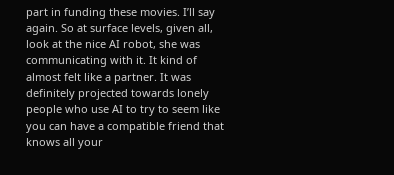part in funding these movies. I’ll say again. So at surface levels, given all, look at the nice AI robot, she was communicating with it. It kind of almost felt like a partner. It was definitely projected towards lonely people who use AI to try to seem like you can have a compatible friend that knows all your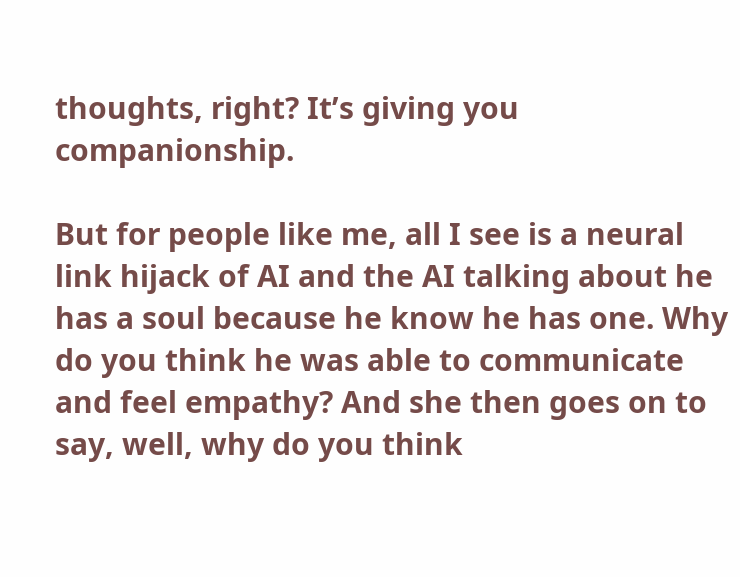thoughts, right? It’s giving you companionship.

But for people like me, all I see is a neural link hijack of AI and the AI talking about he has a soul because he know he has one. Why do you think he was able to communicate and feel empathy? And she then goes on to say, well, why do you think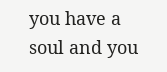you have a soul and you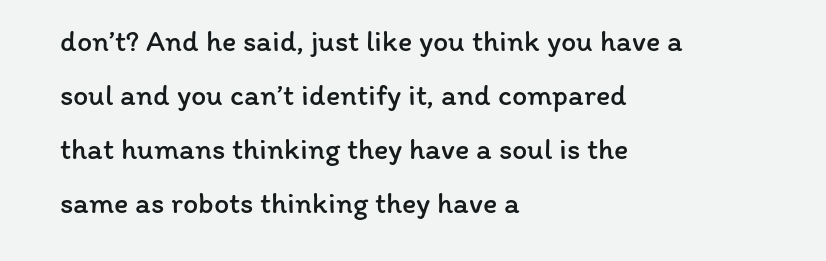don’t? And he said, just like you think you have a soul and you can’t identify it, and compared that humans thinking they have a soul is the same as robots thinking they have a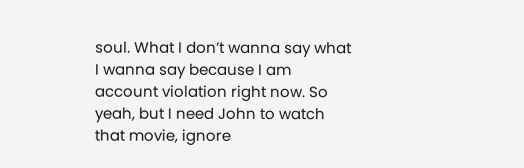soul. What I don’t wanna say what I wanna say because I am account violation right now. So yeah, but I need John to watch that movie, ignore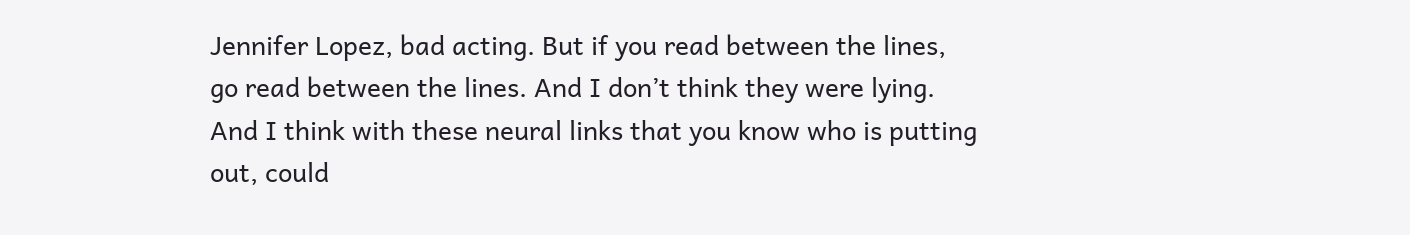Jennifer Lopez, bad acting. But if you read between the lines, go read between the lines. And I don’t think they were lying. And I think with these neural links that you know who is putting out, could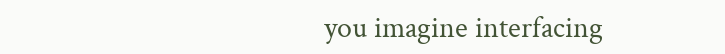you imagine interfacing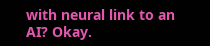with neural link to an AI? Okay.